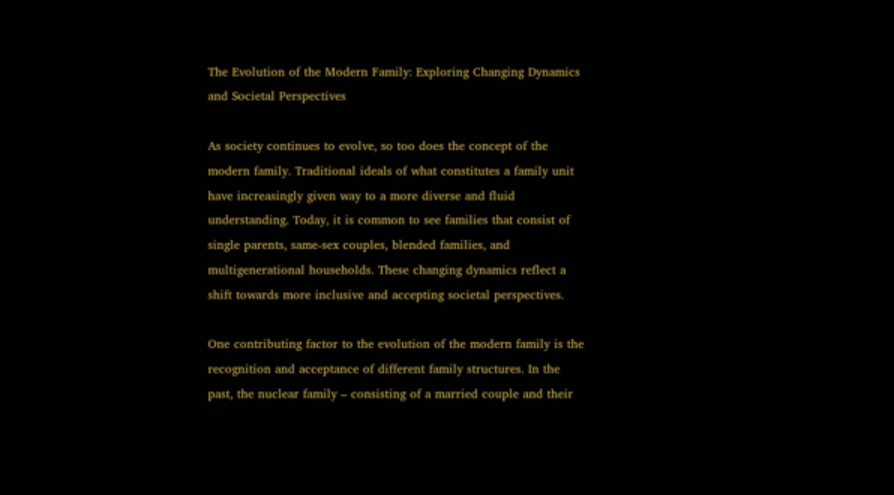The Evolution of the Modern Family: Exploring Changing Dynamics and Societal Perspectives

As society continues to evolve, so too does the concept of the modern family. Traditional ideals of what constitutes a family unit have increasingly given way to a more diverse and fluid understanding. Today, it is common to see families that consist of single parents, same-sex couples, blended families, and multigenerational households. These changing dynamics reflect a shift towards more inclusive and accepting societal perspectives.

One contributing factor to the evolution of the modern family is the recognition and acceptance of different family structures. In the past, the nuclear family – consisting of a married couple and their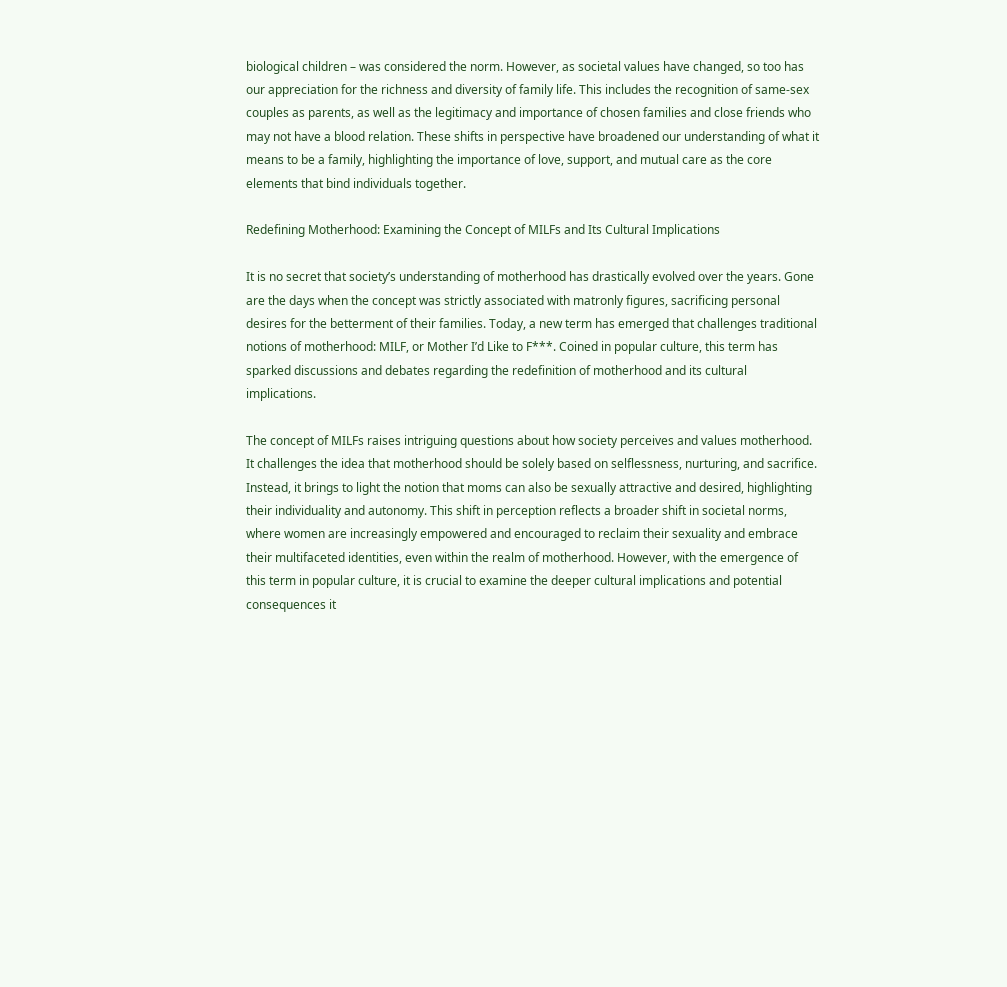biological children – was considered the norm. However, as societal values have changed, so too has our appreciation for the richness and diversity of family life. This includes the recognition of same-sex couples as parents, as well as the legitimacy and importance of chosen families and close friends who may not have a blood relation. These shifts in perspective have broadened our understanding of what it means to be a family, highlighting the importance of love, support, and mutual care as the core elements that bind individuals together.

Redefining Motherhood: Examining the Concept of MILFs and Its Cultural Implications

It is no secret that society’s understanding of motherhood has drastically evolved over the years. Gone are the days when the concept was strictly associated with matronly figures, sacrificing personal desires for the betterment of their families. Today, a new term has emerged that challenges traditional notions of motherhood: MILF, or Mother I’d Like to F***. Coined in popular culture, this term has sparked discussions and debates regarding the redefinition of motherhood and its cultural implications.

The concept of MILFs raises intriguing questions about how society perceives and values motherhood. It challenges the idea that motherhood should be solely based on selflessness, nurturing, and sacrifice. Instead, it brings to light the notion that moms can also be sexually attractive and desired, highlighting their individuality and autonomy. This shift in perception reflects a broader shift in societal norms, where women are increasingly empowered and encouraged to reclaim their sexuality and embrace their multifaceted identities, even within the realm of motherhood. However, with the emergence of this term in popular culture, it is crucial to examine the deeper cultural implications and potential consequences it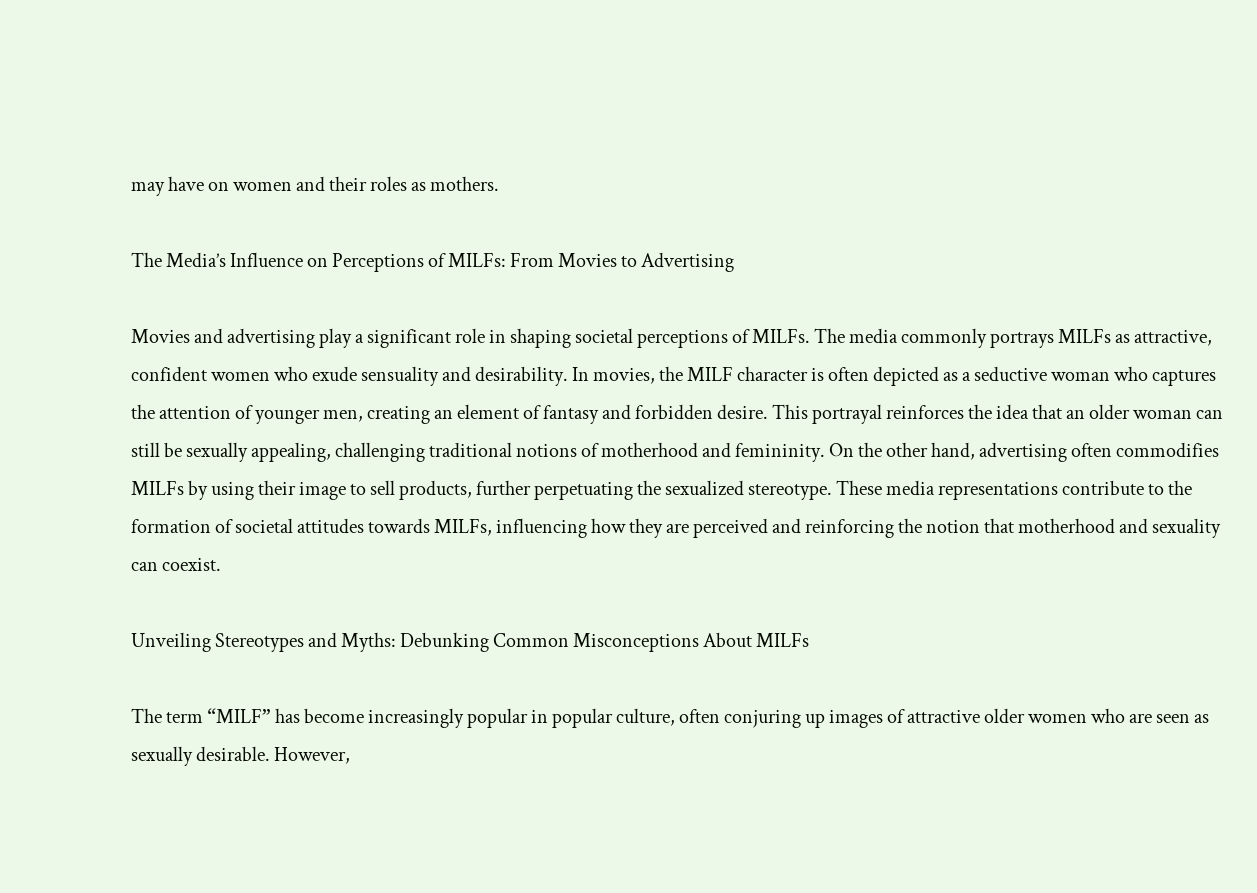may have on women and their roles as mothers.

The Media’s Influence on Perceptions of MILFs: From Movies to Advertising

Movies and advertising play a significant role in shaping societal perceptions of MILFs. The media commonly portrays MILFs as attractive, confident women who exude sensuality and desirability. In movies, the MILF character is often depicted as a seductive woman who captures the attention of younger men, creating an element of fantasy and forbidden desire. This portrayal reinforces the idea that an older woman can still be sexually appealing, challenging traditional notions of motherhood and femininity. On the other hand, advertising often commodifies MILFs by using their image to sell products, further perpetuating the sexualized stereotype. These media representations contribute to the formation of societal attitudes towards MILFs, influencing how they are perceived and reinforcing the notion that motherhood and sexuality can coexist.

Unveiling Stereotypes and Myths: Debunking Common Misconceptions About MILFs

The term “MILF” has become increasingly popular in popular culture, often conjuring up images of attractive older women who are seen as sexually desirable. However,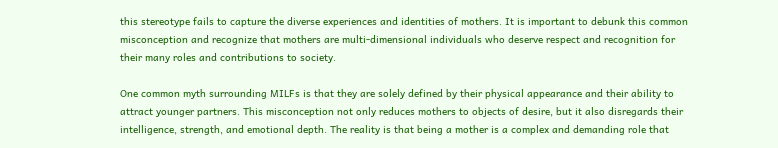this stereotype fails to capture the diverse experiences and identities of mothers. It is important to debunk this common misconception and recognize that mothers are multi-dimensional individuals who deserve respect and recognition for their many roles and contributions to society.

One common myth surrounding MILFs is that they are solely defined by their physical appearance and their ability to attract younger partners. This misconception not only reduces mothers to objects of desire, but it also disregards their intelligence, strength, and emotional depth. The reality is that being a mother is a complex and demanding role that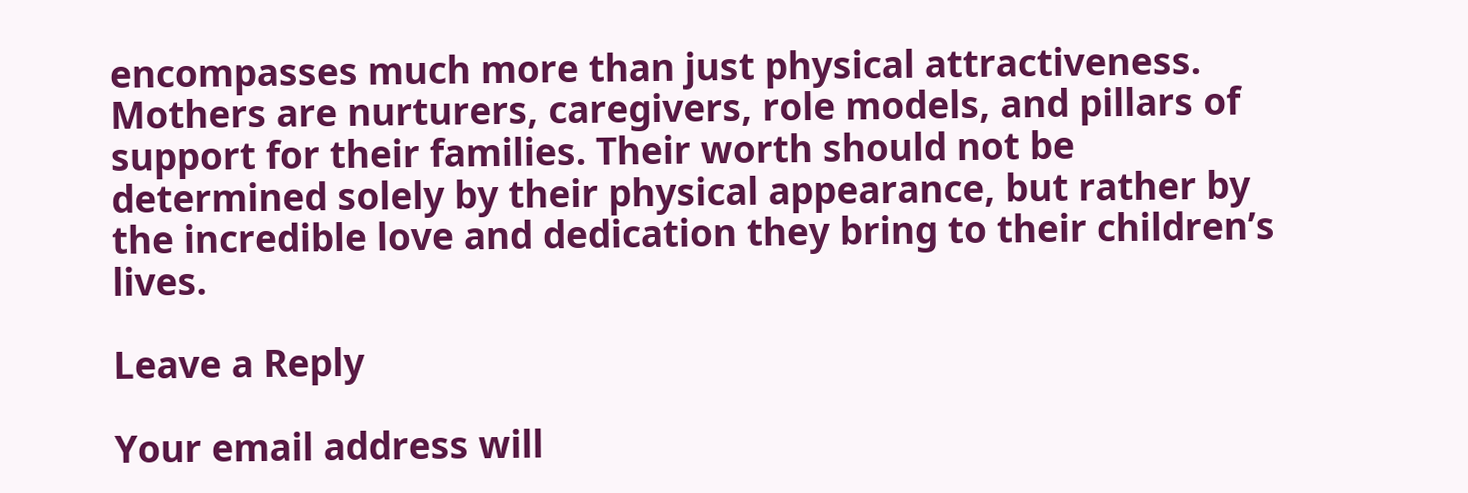encompasses much more than just physical attractiveness. Mothers are nurturers, caregivers, role models, and pillars of support for their families. Their worth should not be determined solely by their physical appearance, but rather by the incredible love and dedication they bring to their children’s lives.

Leave a Reply

Your email address will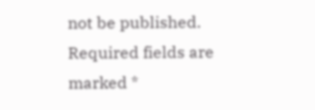not be published. Required fields are marked *